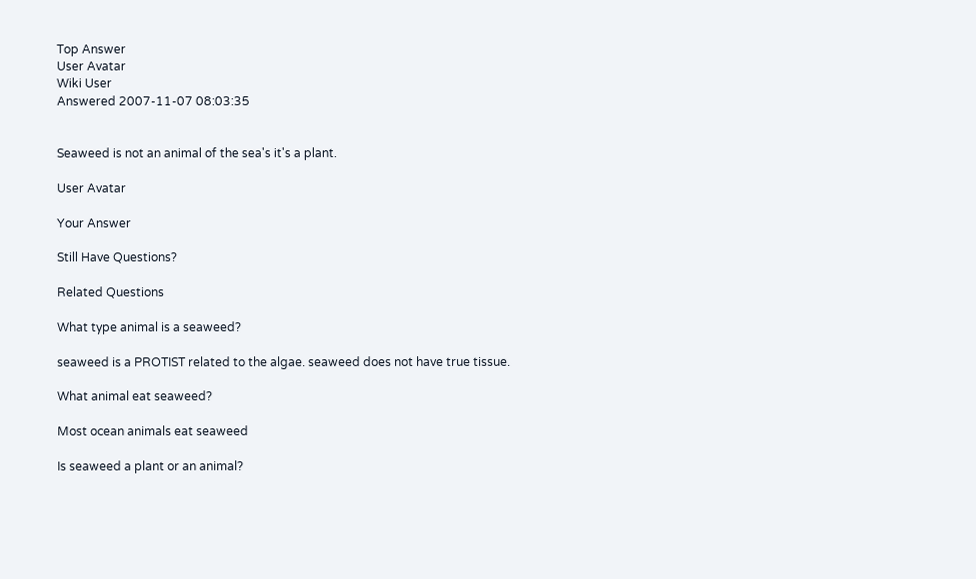Top Answer
User Avatar
Wiki User
Answered 2007-11-07 08:03:35


Seaweed is not an animal of the sea's it's a plant.

User Avatar

Your Answer

Still Have Questions?

Related Questions

What type animal is a seaweed?

seaweed is a PROTIST related to the algae. seaweed does not have true tissue.

What animal eat seaweed?

Most ocean animals eat seaweed

Is seaweed a plant or an animal?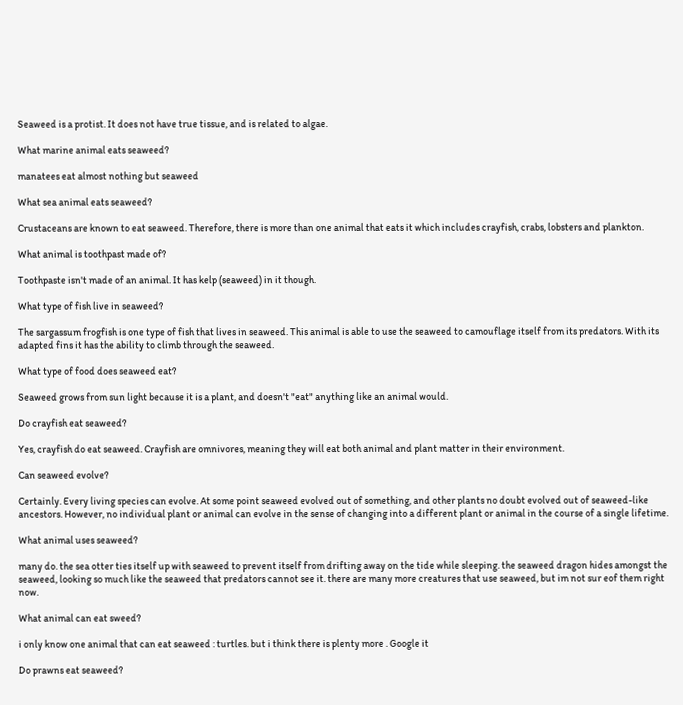Seaweed is a protist. It does not have true tissue, and is related to algae.

What marine animal eats seaweed?

manatees eat almost nothing but seaweed

What sea animal eats seaweed?

Crustaceans are known to eat seaweed. Therefore, there is more than one animal that eats it which includes crayfish, crabs, lobsters and plankton.

What animal is toothpast made of?

Toothpaste isn't made of an animal. It has kelp (seaweed) in it though.

What type of fish live in seaweed?

The sargassum frogfish is one type of fish that lives in seaweed. This animal is able to use the seaweed to camouflage itself from its predators. With its adapted fins it has the ability to climb through the seaweed.

What type of food does seaweed eat?

Seaweed grows from sun light because it is a plant, and doesn't "eat" anything like an animal would.

Do crayfish eat seaweed?

Yes, crayfish do eat seaweed. Crayfish are omnivores, meaning they will eat both animal and plant matter in their environment.

Can seaweed evolve?

Certainly. Every living species can evolve. At some point seaweed evolved out of something, and other plants no doubt evolved out of seaweed-like ancestors. However, no individual plant or animal can evolve in the sense of changing into a different plant or animal in the course of a single lifetime.

What animal uses seaweed?

many do. the sea otter ties itself up with seaweed to prevent itself from drifting away on the tide while sleeping. the seaweed dragon hides amongst the seaweed, looking so much like the seaweed that predators cannot see it. there are many more creatures that use seaweed, but im not sur eof them right now.

What animal can eat sweed?

i only know one animal that can eat seaweed : turtles. but i think there is plenty more . Google it

Do prawns eat seaweed?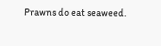Prawns do eat seaweed.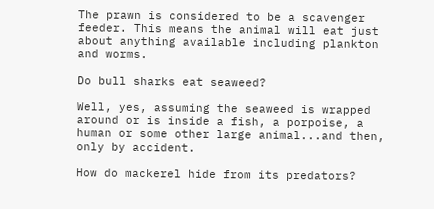The prawn is considered to be a scavenger feeder. This means the animal will eat just about anything available including plankton and worms.

Do bull sharks eat seaweed?

Well, yes, assuming the seaweed is wrapped around or is inside a fish, a porpoise, a human or some other large animal...and then, only by accident.

How do mackerel hide from its predators?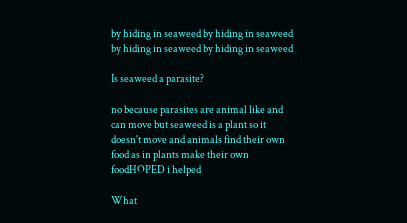by hiding in seaweed by hiding in seaweed by hiding in seaweed by hiding in seaweed

Is seaweed a parasite?

no because parasites are animal like and can move but seaweed is a plant so it doesn't move and animals find their own food as in plants make their own foodHOPED i helped

What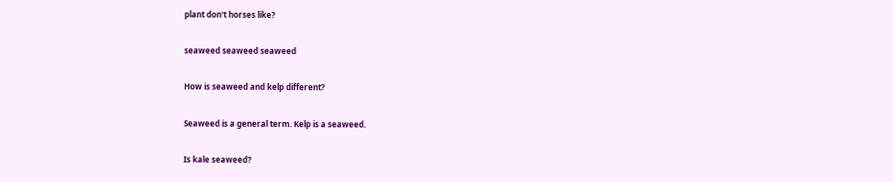plant don't horses like?

seaweed seaweed seaweed

How is seaweed and kelp different?

Seaweed is a general term. Kelp is a seaweed.

Is kale seaweed?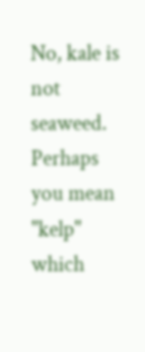No, kale is not seaweed. Perhaps you mean "kelp" which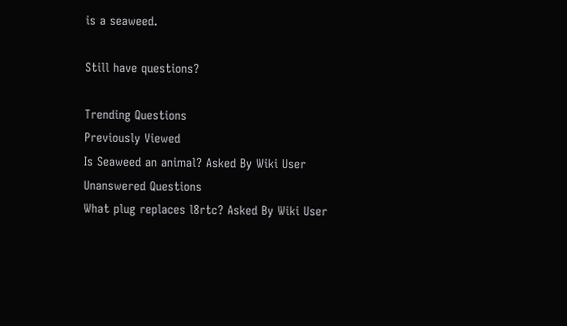is a seaweed.

Still have questions?

Trending Questions
Previously Viewed
Is Seaweed an animal? Asked By Wiki User
Unanswered Questions
What plug replaces l8rtc? Asked By Wiki User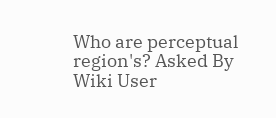Who are perceptual region's? Asked By Wiki User